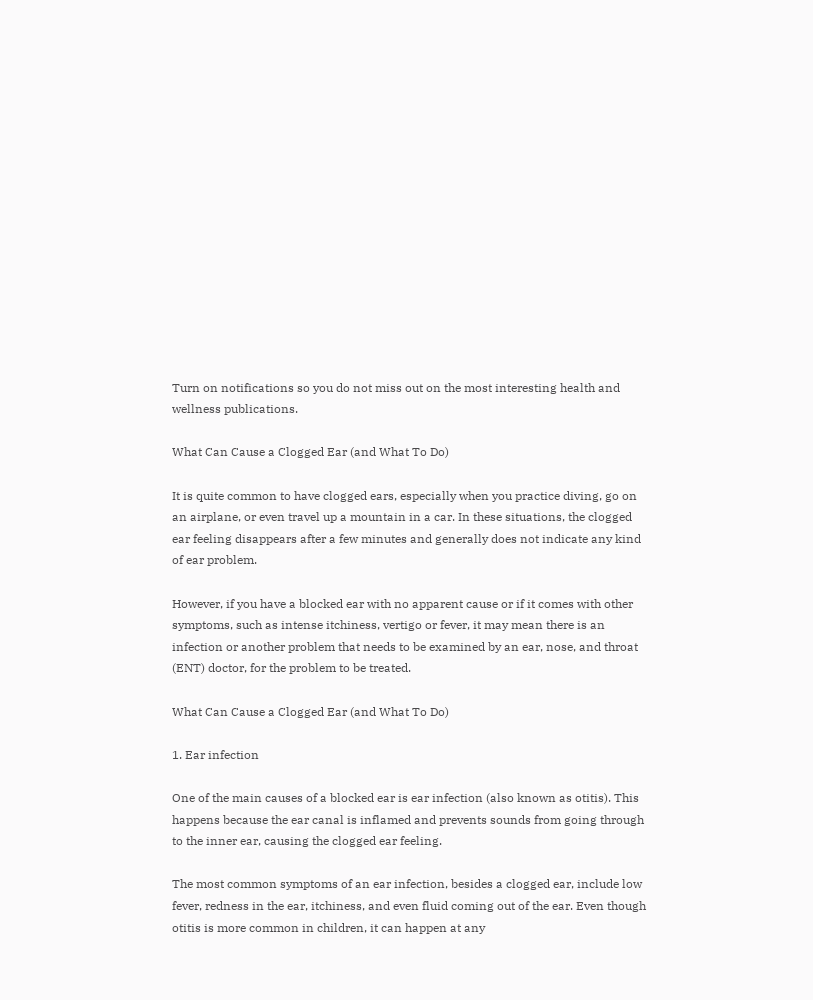Turn on notifications so you do not miss out on the most interesting health and wellness publications.

What Can Cause a Clogged Ear (and What To Do)

It is quite common to have clogged ears, especially when you practice diving, go on an airplane, or even travel up a mountain in a car. In these situations, the clogged ear feeling disappears after a few minutes and generally does not indicate any kind of ear problem.

However, if you have a blocked ear with no apparent cause or if it comes with other symptoms, such as intense itchiness, vertigo or fever, it may mean there is an infection or another problem that needs to be examined by an ear, nose, and throat (ENT) doctor, for the problem to be treated.

What Can Cause a Clogged Ear (and What To Do)

1. Ear infection

One of the main causes of a blocked ear is ear infection (also known as otitis). This happens because the ear canal is inflamed and prevents sounds from going through to the inner ear, causing the clogged ear feeling.

The most common symptoms of an ear infection, besides a clogged ear, include low fever, redness in the ear, itchiness, and even fluid coming out of the ear. Even though otitis is more common in children, it can happen at any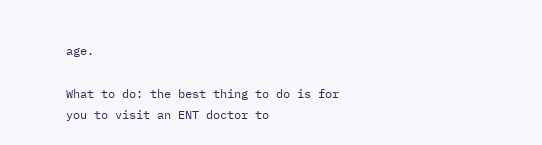age.

What to do: the best thing to do is for you to visit an ENT doctor to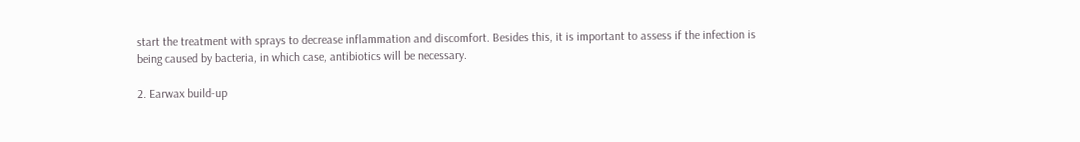start the treatment with sprays to decrease inflammation and discomfort. Besides this, it is important to assess if the infection is being caused by bacteria, in which case, antibiotics will be necessary.

2. Earwax build-up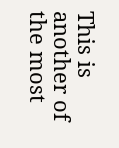This is another of the most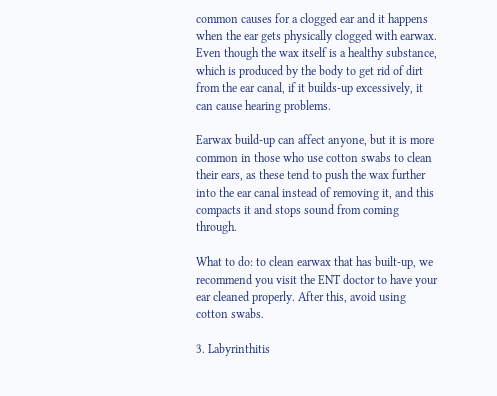common causes for a clogged ear and it happens when the ear gets physically clogged with earwax. Even though the wax itself is a healthy substance, which is produced by the body to get rid of dirt from the ear canal, if it builds-up excessively, it can cause hearing problems.

Earwax build-up can affect anyone, but it is more common in those who use cotton swabs to clean their ears, as these tend to push the wax further into the ear canal instead of removing it, and this compacts it and stops sound from coming through.

What to do: to clean earwax that has built-up, we recommend you visit the ENT doctor to have your ear cleaned properly. After this, avoid using cotton swabs.

3. Labyrinthitis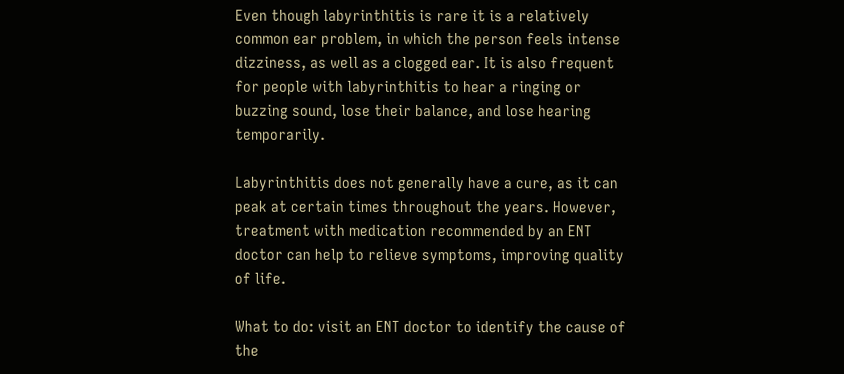Even though labyrinthitis is rare it is a relatively common ear problem, in which the person feels intense dizziness, as well as a clogged ear. It is also frequent for people with labyrinthitis to hear a ringing or buzzing sound, lose their balance, and lose hearing temporarily.

Labyrinthitis does not generally have a cure, as it can peak at certain times throughout the years. However, treatment with medication recommended by an ENT doctor can help to relieve symptoms, improving quality of life.

What to do: visit an ENT doctor to identify the cause of the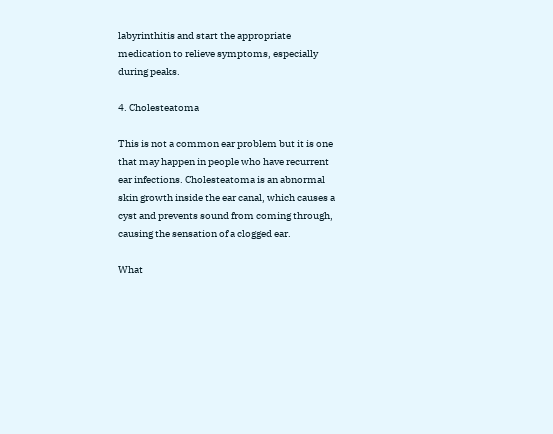labyrinthitis and start the appropriate medication to relieve symptoms, especially during peaks.

4. Cholesteatoma

This is not a common ear problem but it is one that may happen in people who have recurrent ear infections. Cholesteatoma is an abnormal skin growth inside the ear canal, which causes a cyst and prevents sound from coming through, causing the sensation of a clogged ear.

What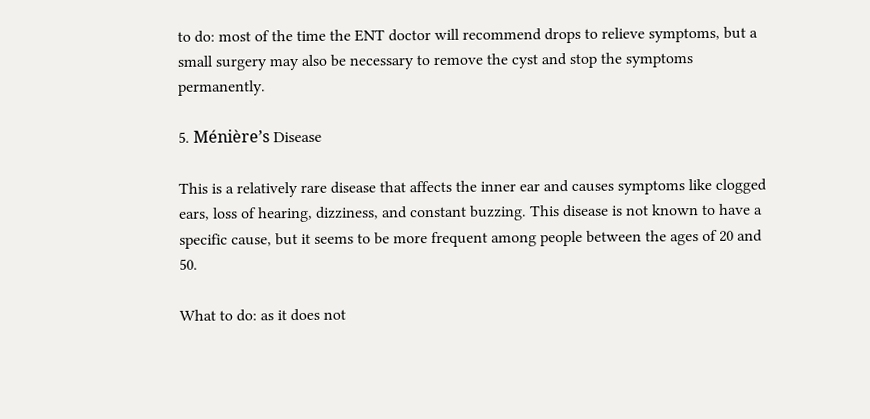to do: most of the time the ENT doctor will recommend drops to relieve symptoms, but a small surgery may also be necessary to remove the cyst and stop the symptoms permanently.

5. Ménière’s Disease

This is a relatively rare disease that affects the inner ear and causes symptoms like clogged ears, loss of hearing, dizziness, and constant buzzing. This disease is not known to have a specific cause, but it seems to be more frequent among people between the ages of 20 and 50.

What to do: as it does not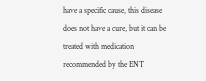have a specific cause, this disease does not have a cure, but it can be treated with medication recommended by the ENT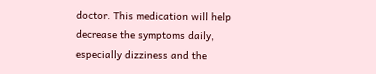doctor. This medication will help decrease the symptoms daily, especially dizziness and the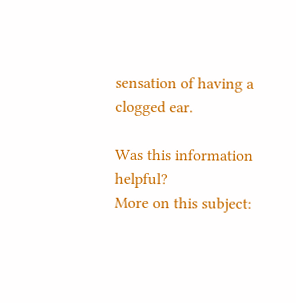sensation of having a clogged ear.

Was this information helpful?
More on this subject: